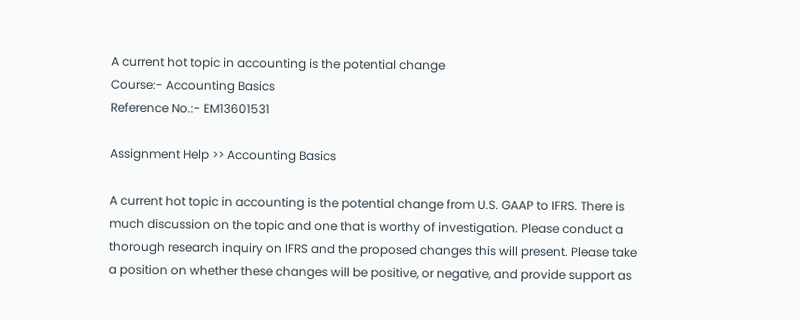A current hot topic in accounting is the potential change
Course:- Accounting Basics
Reference No.:- EM13601531

Assignment Help >> Accounting Basics

A current hot topic in accounting is the potential change from U.S. GAAP to IFRS. There is much discussion on the topic and one that is worthy of investigation. Please conduct a thorough research inquiry on IFRS and the proposed changes this will present. Please take a position on whether these changes will be positive, or negative, and provide support as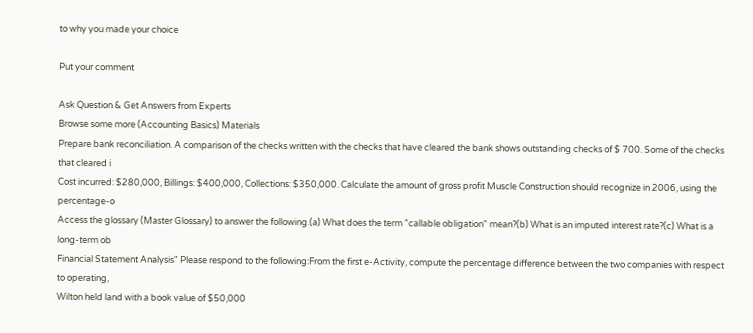to why you made your choice

Put your comment

Ask Question & Get Answers from Experts
Browse some more (Accounting Basics) Materials
Prepare bank reconciliation. A comparison of the checks written with the checks that have cleared the bank shows outstanding checks of $ 700. Some of the checks that cleared i
Cost incurred: $280,000, Billings: $400,000, Collections: $350,000. Calculate the amount of gross profit Muscle Construction should recognize in 2006, using the percentage-o
Access the glossary (Master Glossary) to answer the following.(a) What does the term "callable obligation" mean?(b) What is an imputed interest rate?(c) What is a long-term ob
Financial Statement Analysis" Please respond to the following:From the first e-Activity, compute the percentage difference between the two companies with respect to operating,
Wilton held land with a book value of $50,000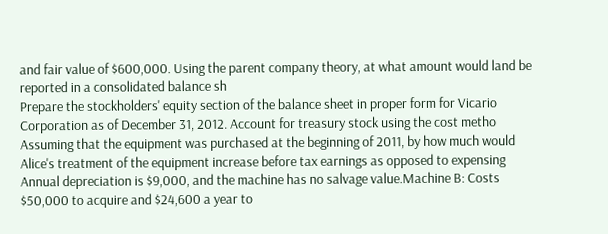and fair value of $600,000. Using the parent company theory, at what amount would land be reported in a consolidated balance sh
Prepare the stockholders' equity section of the balance sheet in proper form for Vicario Corporation as of December 31, 2012. Account for treasury stock using the cost metho
Assuming that the equipment was purchased at the beginning of 2011, by how much would Alice's treatment of the equipment increase before tax earnings as opposed to expensing
Annual depreciation is $9,000, and the machine has no salvage value.Machine B: Costs $50,000 to acquire and $24,600 a year to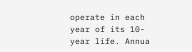operate in each year of its 10-year life. Annua